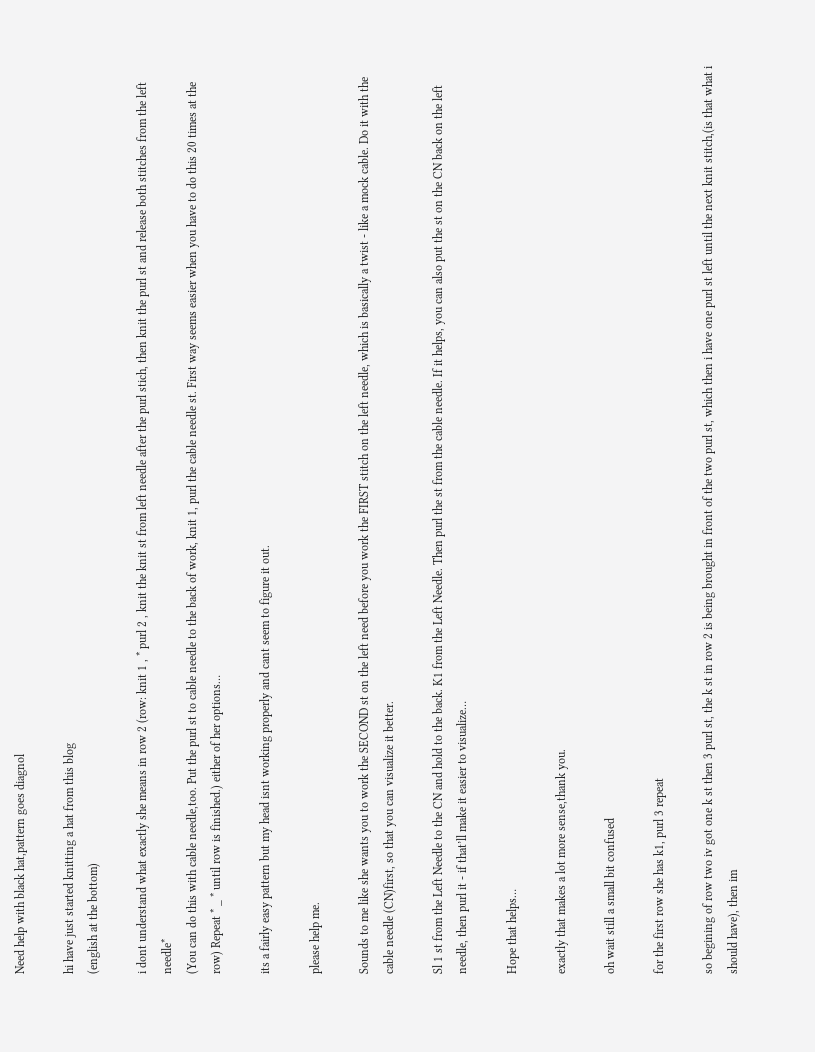Need help with black hat,pattern goes diagnol

hi have just started knitting a hat from this blog
(english at the bottom)

i dont understand what exactly she means in row 2 (row: knit 1 , * purl 2 , knit the knit st from left needle after the purl stich, then knit the purl st and release both stitches from the left needle*
(You can do this with cable needle,too. Put the purl st to cable needle to the back of work, knit 1, purl the cable needle st. First way seems easier when you have to do this 20 times at the row) Repeat * _ * until row is finished.) either of her options…

its a fairly easy pattern but my head isnt working properly and cant seem to figure it out.

please help me.

Sounds to me like she wants you to work the SECOND st on the left need before you work the FIRST stitch on the left needle, which is basically a twist - like a mock cable. Do it with the cable needle (CN)first, so that you can visualize it better.

Sl 1 st from the Left Needle to the CN and hold to the back. K1 from the Left Needle. Then purl the st from the cable needle. If it helps, you can also put the st on the CN back on the left needle, then purl it - if that’ll make it easier to visualize…

Hope that helps…

exactly that makes a lot more sense,thank you.

oh wait still a small bit confused

for the first row she has k1, purl 3 repeat

so begining of row two iv got one k st then 3 purl st, the k st in row 2 is being brought in front of the two purl st, which then i have one purl st left until the next knit stitch,(is that what i should have), then im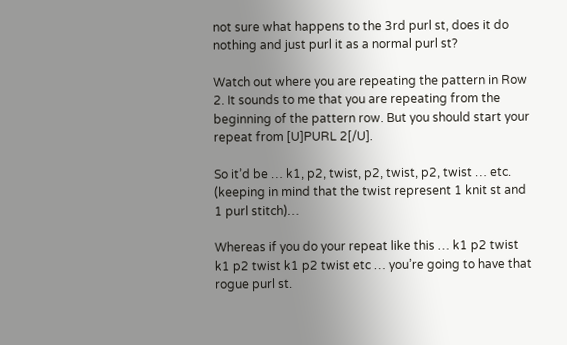not sure what happens to the 3rd purl st, does it do nothing and just purl it as a normal purl st?

Watch out where you are repeating the pattern in Row 2. It sounds to me that you are repeating from the beginning of the pattern row. But you should start your repeat from [U]PURL 2[/U].

So it’d be … k1, p2, twist, p2, twist, p2, twist … etc. (keeping in mind that the twist represent 1 knit st and 1 purl stitch)…

Whereas if you do your repeat like this … k1 p2 twist k1 p2 twist k1 p2 twist etc … you’re going to have that rogue purl st.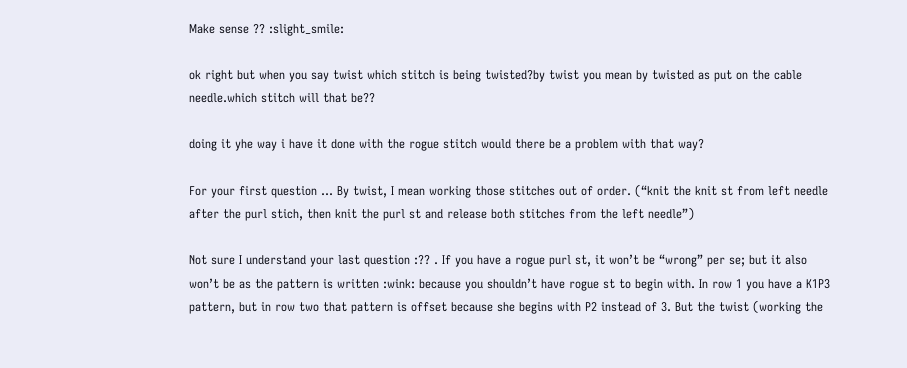Make sense ?? :slight_smile:

ok right but when you say twist which stitch is being twisted?by twist you mean by twisted as put on the cable needle.which stitch will that be??

doing it yhe way i have it done with the rogue stitch would there be a problem with that way?

For your first question … By twist, I mean working those stitches out of order. (“knit the knit st from left needle after the purl stich, then knit the purl st and release both stitches from the left needle”)

Not sure I understand your last question :?? . If you have a rogue purl st, it won’t be “wrong” per se; but it also won’t be as the pattern is written :wink: because you shouldn’t have rogue st to begin with. In row 1 you have a K1P3 pattern, but in row two that pattern is offset because she begins with P2 instead of 3. But the twist (working the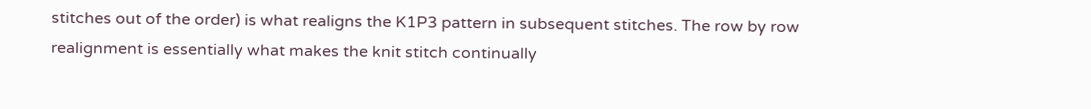stitches out of the order) is what realigns the K1P3 pattern in subsequent stitches. The row by row realignment is essentially what makes the knit stitch continually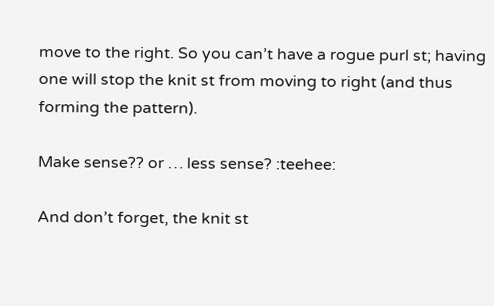move to the right. So you can’t have a rogue purl st; having one will stop the knit st from moving to right (and thus forming the pattern).

Make sense?? or … less sense? :teehee:

And don’t forget, the knit st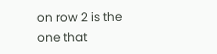on row 2 is the one that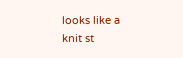looks like a knit st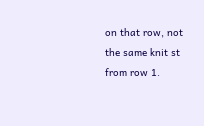on that row, not the same knit st from row 1.